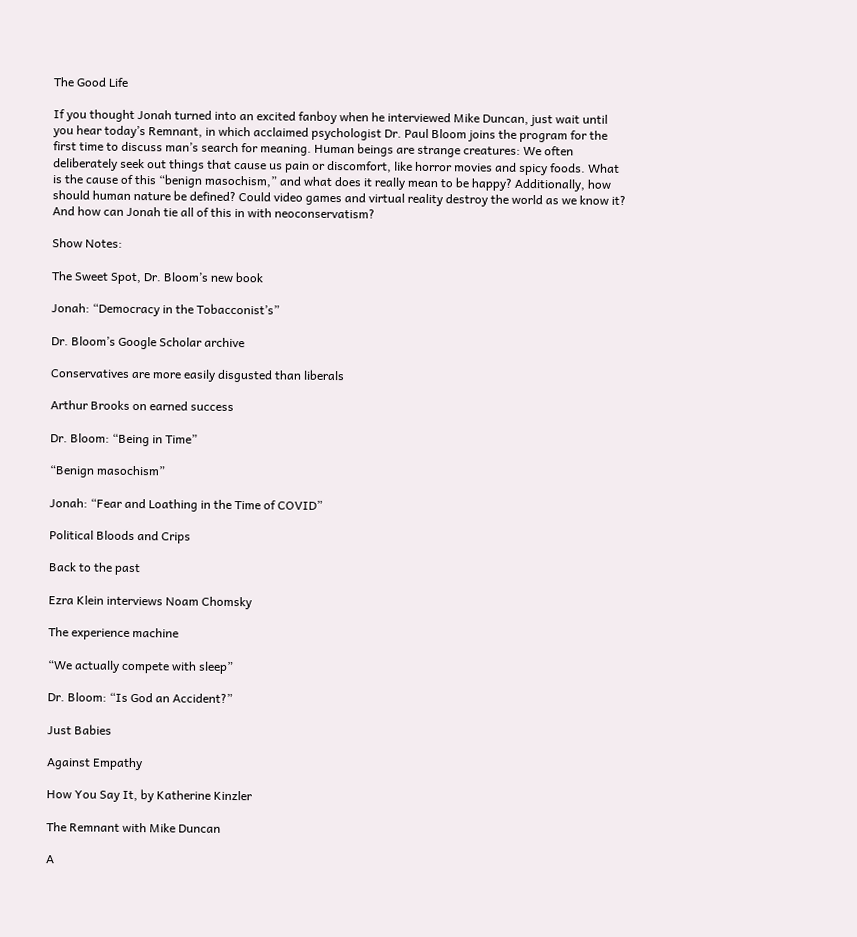The Good Life

If you thought Jonah turned into an excited fanboy when he interviewed Mike Duncan, just wait until you hear today’s Remnant, in which acclaimed psychologist Dr. Paul Bloom joins the program for the first time to discuss man’s search for meaning. Human beings are strange creatures: We often deliberately seek out things that cause us pain or discomfort, like horror movies and spicy foods. What is the cause of this “benign masochism,” and what does it really mean to be happy? Additionally, how should human nature be defined? Could video games and virtual reality destroy the world as we know it? And how can Jonah tie all of this in with neoconservatism?

Show Notes:

The Sweet Spot, Dr. Bloom’s new book

Jonah: “Democracy in the Tobacconist’s”

Dr. Bloom’s Google Scholar archive

Conservatives are more easily disgusted than liberals

Arthur Brooks on earned success

Dr. Bloom: “Being in Time”

“Benign masochism”

Jonah: “Fear and Loathing in the Time of COVID”

Political Bloods and Crips

Back to the past

Ezra Klein interviews Noam Chomsky

The experience machine

“We actually compete with sleep”

Dr. Bloom: “Is God an Accident?”

Just Babies

Against Empathy

How You Say It, by Katherine Kinzler

The Remnant with Mike Duncan

A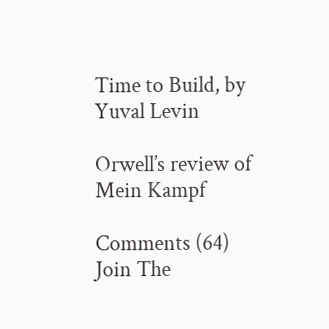Time to Build, by Yuval Levin

Orwell’s review of Mein Kampf

Comments (64)
Join The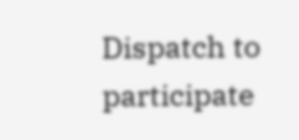Dispatch to participate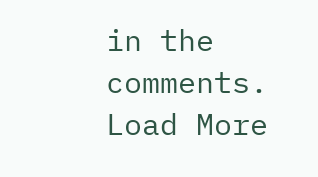in the comments.
Load More